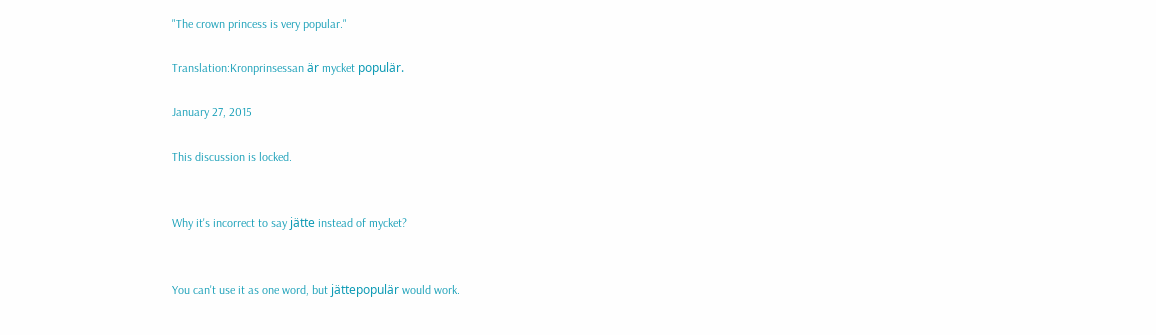"The crown princess is very popular."

Translation:Kronprinsessan är mycket populär.

January 27, 2015

This discussion is locked.


Why it's incorrect to say jätte instead of mycket?


You can't use it as one word, but jättepopulär would work.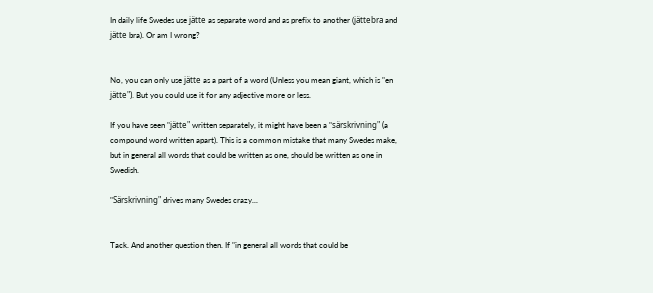In daily life Swedes use jätte as separate word and as prefix to another (jättebra and jätte bra). Or am I wrong?


No, you can only use jätte as a part of a word (Unless you mean giant, which is "en jätte"). But you could use it for any adjective more or less.

If you have seen "jätte" written separately, it might have been a "särskrivning" (a compound word written apart). This is a common mistake that many Swedes make, but in general all words that could be written as one, should be written as one in Swedish.

"Särskrivning" drives many Swedes crazy...


Tack. And another question then. If "in general all words that could be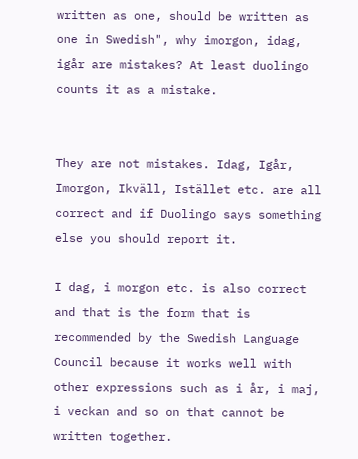written as one, should be written as one in Swedish", why imorgon, idag, igår are mistakes? At least duolingo counts it as a mistake.


They are not mistakes. Idag, Igår, Imorgon, Ikväll, Istället etc. are all correct and if Duolingo says something else you should report it.

I dag, i morgon etc. is also correct and that is the form that is recommended by the Swedish Language Council because it works well with other expressions such as i år, i maj, i veckan and so on that cannot be written together.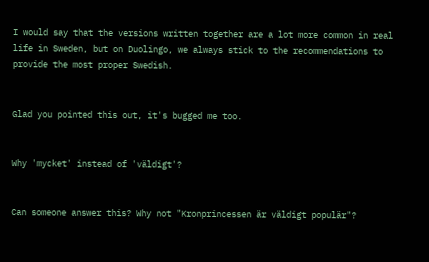I would say that the versions written together are a lot more common in real life in Sweden, but on Duolingo, we always stick to the recommendations to provide the most proper Swedish.


Glad you pointed this out, it's bugged me too.


Why 'mycket' instead of 'väldigt'?


Can someone answer this? Why not "Kronprincessen är väldigt populär"?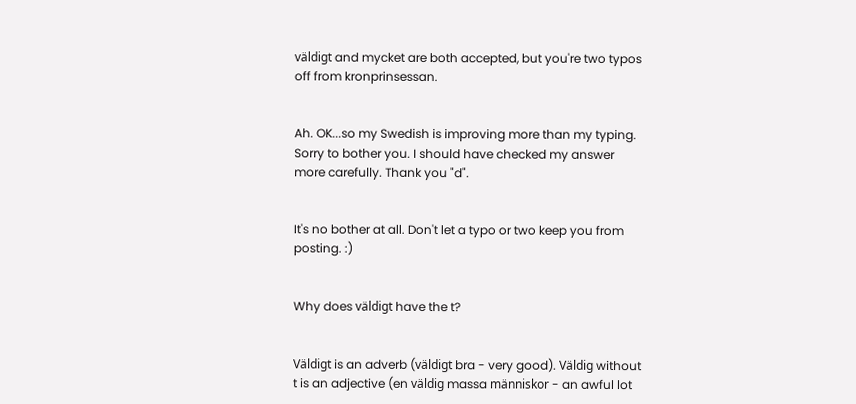väldigt and mycket are both accepted, but you're two typos off from kronprinsessan.


Ah. OK...so my Swedish is improving more than my typing. Sorry to bother you. I should have checked my answer more carefully. Thank you "d".


It's no bother at all. Don't let a typo or two keep you from posting. :)


Why does väldigt have the t?


Väldigt is an adverb (väldigt bra - very good). Väldig without t is an adjective (en väldig massa människor - an awful lot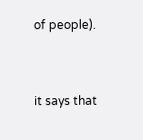of people).


it says that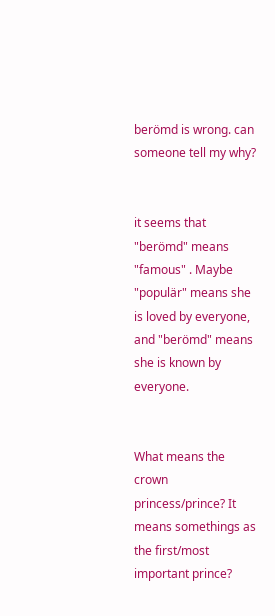berömd is wrong. can someone tell my why?


it seems that "berömd" means "famous" . Maybe "populär" means she is loved by everyone, and "berömd" means she is known by everyone.


What means the crown princess/prince? It means somethings as the first/most important prince?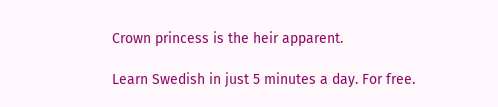Crown princess is the heir apparent.

Learn Swedish in just 5 minutes a day. For free.